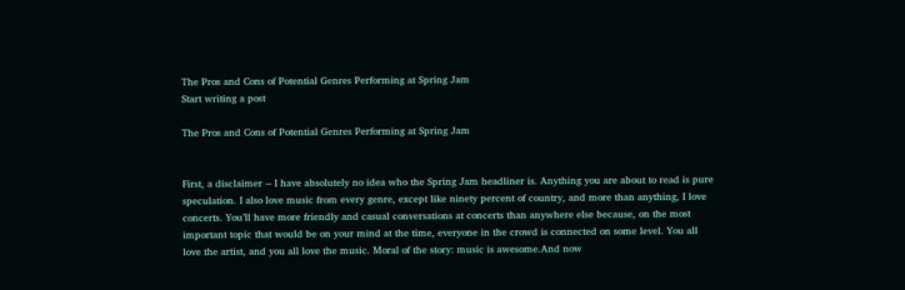The Pros and Cons of Potential Genres Performing at Spring Jam
Start writing a post

The Pros and Cons of Potential Genres Performing at Spring Jam


First, a disclaimer -- I have absolutely no idea who the Spring Jam headliner is. Anything you are about to read is pure speculation. I also love music from every genre, except like ninety percent of country, and more than anything, I love concerts. You’ll have more friendly and casual conversations at concerts than anywhere else because, on the most important topic that would be on your mind at the time, everyone in the crowd is connected on some level. You all love the artist, and you all love the music. Moral of the story: music is awesome.And now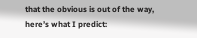that the obvious is out of the way, here’s what I predict: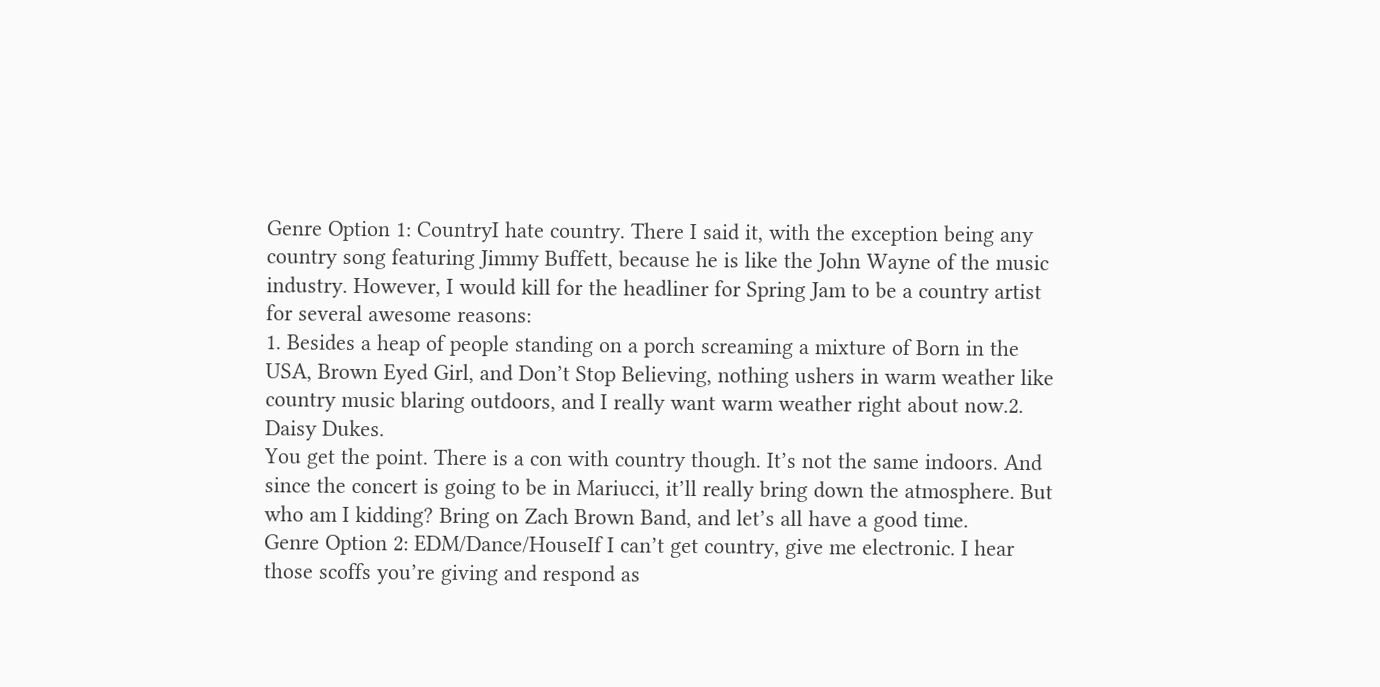Genre Option 1: CountryI hate country. There I said it, with the exception being any country song featuring Jimmy Buffett, because he is like the John Wayne of the music industry. However, I would kill for the headliner for Spring Jam to be a country artist for several awesome reasons:
1. Besides a heap of people standing on a porch screaming a mixture of Born in the USA, Brown Eyed Girl, and Don’t Stop Believing, nothing ushers in warm weather like country music blaring outdoors, and I really want warm weather right about now.2. Daisy Dukes.
You get the point. There is a con with country though. It’s not the same indoors. And since the concert is going to be in Mariucci, it’ll really bring down the atmosphere. But who am I kidding? Bring on Zach Brown Band, and let’s all have a good time.
Genre Option 2: EDM/Dance/HouseIf I can’t get country, give me electronic. I hear those scoffs you’re giving and respond as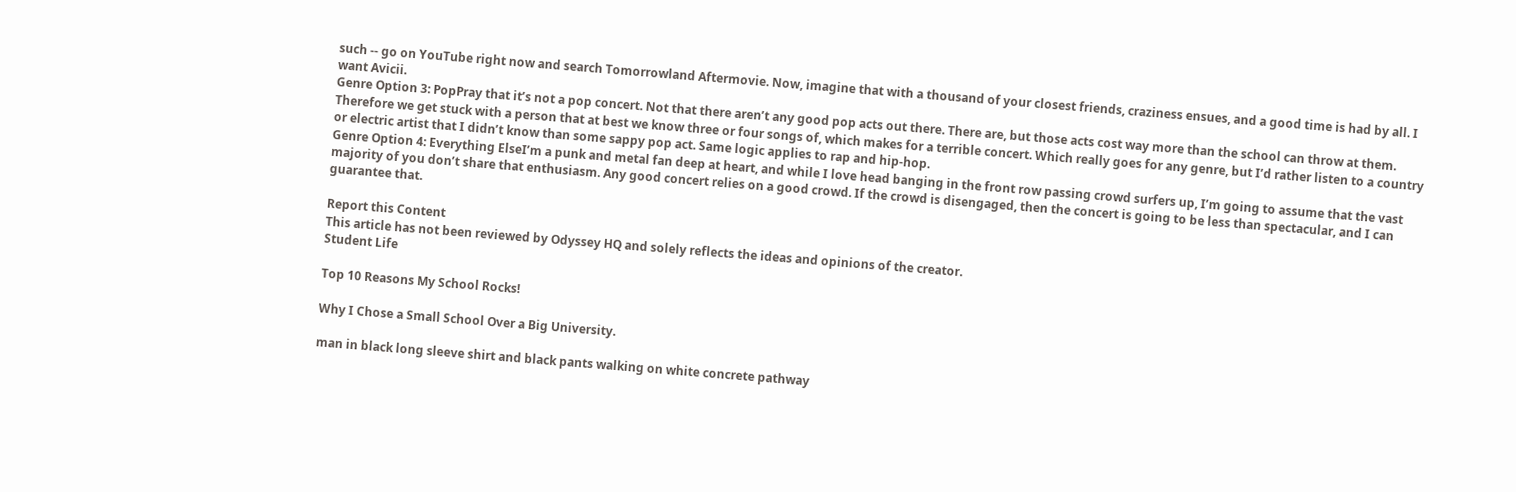such -- go on YouTube right now and search Tomorrowland Aftermovie. Now, imagine that with a thousand of your closest friends, craziness ensues, and a good time is had by all. I want Avicii.
Genre Option 3: PopPray that it’s not a pop concert. Not that there aren’t any good pop acts out there. There are, but those acts cost way more than the school can throw at them. Therefore we get stuck with a person that at best we know three or four songs of, which makes for a terrible concert. Which really goes for any genre, but I’d rather listen to a country or electric artist that I didn’t know than some sappy pop act. Same logic applies to rap and hip-hop.
Genre Option 4: Everything ElseI’m a punk and metal fan deep at heart, and while I love head banging in the front row passing crowd surfers up, I’m going to assume that the vast majority of you don’t share that enthusiasm. Any good concert relies on a good crowd. If the crowd is disengaged, then the concert is going to be less than spectacular, and I can guarantee that.

Report this Content
This article has not been reviewed by Odyssey HQ and solely reflects the ideas and opinions of the creator.
Student Life

Top 10 Reasons My School Rocks!

Why I Chose a Small School Over a Big University.

man in black long sleeve shirt and black pants walking on white concrete pathway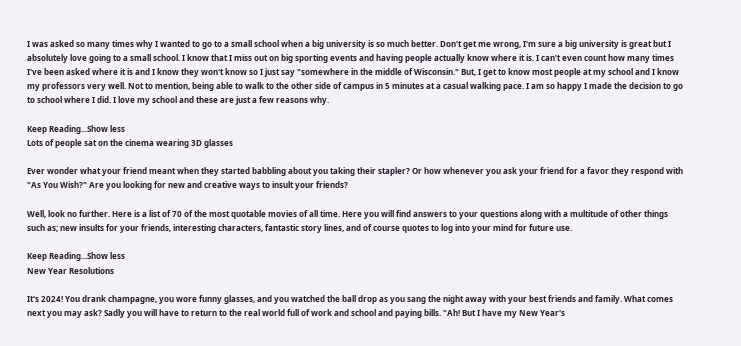I was asked so many times why I wanted to go to a small school when a big university is so much better. Don't get me wrong, I'm sure a big university is great but I absolutely love going to a small school. I know that I miss out on big sporting events and having people actually know where it is. I can't even count how many times I've been asked where it is and I know they won't know so I just say "somewhere in the middle of Wisconsin." But, I get to know most people at my school and I know my professors very well. Not to mention, being able to walk to the other side of campus in 5 minutes at a casual walking pace. I am so happy I made the decision to go to school where I did. I love my school and these are just a few reasons why.

Keep Reading...Show less
Lots of people sat on the cinema wearing 3D glasses

Ever wonder what your friend meant when they started babbling about you taking their stapler? Or how whenever you ask your friend for a favor they respond with "As You Wish?" Are you looking for new and creative ways to insult your friends?

Well, look no further. Here is a list of 70 of the most quotable movies of all time. Here you will find answers to your questions along with a multitude of other things such as; new insults for your friends, interesting characters, fantastic story lines, and of course quotes to log into your mind for future use.

Keep Reading...Show less
New Year Resolutions

It's 2024! You drank champagne, you wore funny glasses, and you watched the ball drop as you sang the night away with your best friends and family. What comes next you may ask? Sadly you will have to return to the real world full of work and school and paying bills. "Ah! But I have my New Year's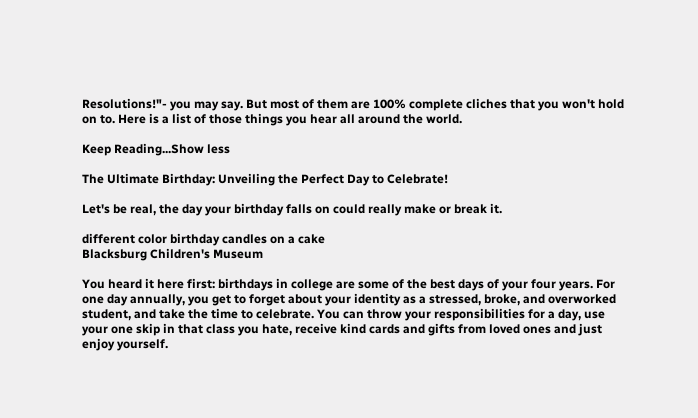Resolutions!"- you may say. But most of them are 100% complete cliches that you won't hold on to. Here is a list of those things you hear all around the world.

Keep Reading...Show less

The Ultimate Birthday: Unveiling the Perfect Day to Celebrate!

Let's be real, the day your birthday falls on could really make or break it.

different color birthday candles on a cake
Blacksburg Children's Museum

You heard it here first: birthdays in college are some of the best days of your four years. For one day annually, you get to forget about your identity as a stressed, broke, and overworked student, and take the time to celebrate. You can throw your responsibilities for a day, use your one skip in that class you hate, receive kind cards and gifts from loved ones and just enjoy yourself.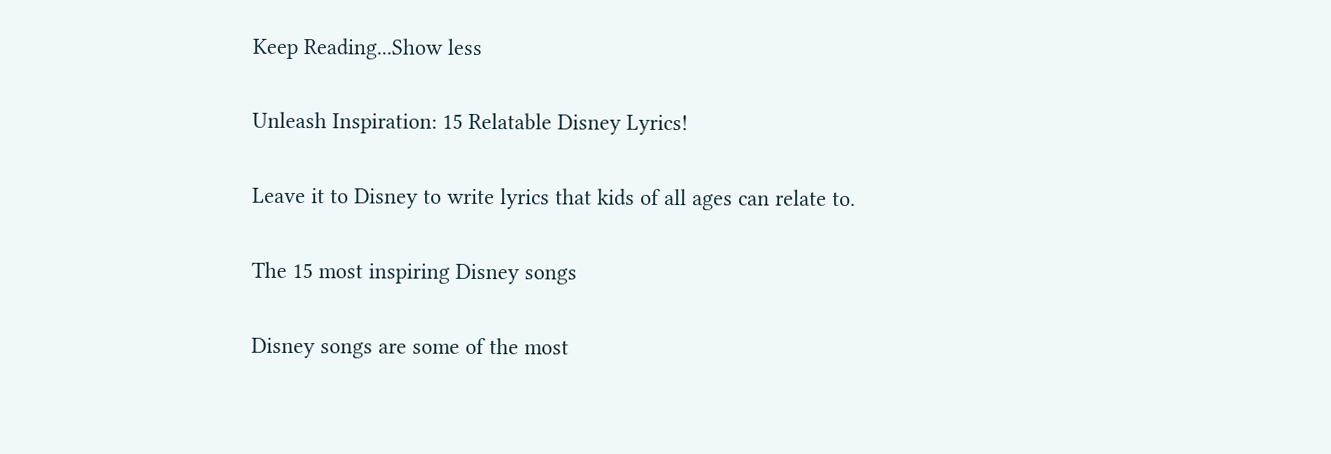Keep Reading...Show less

Unleash Inspiration: 15 Relatable Disney Lyrics!

Leave it to Disney to write lyrics that kids of all ages can relate to.

The 15 most inspiring Disney songs

Disney songs are some of the most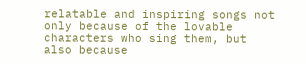relatable and inspiring songs not only because of the lovable characters who sing them, but also because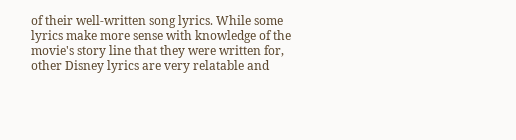of their well-written song lyrics. While some lyrics make more sense with knowledge of the movie's story line that they were written for, other Disney lyrics are very relatable and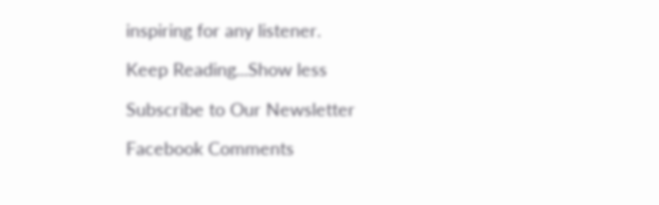inspiring for any listener.

Keep Reading...Show less

Subscribe to Our Newsletter

Facebook Comments